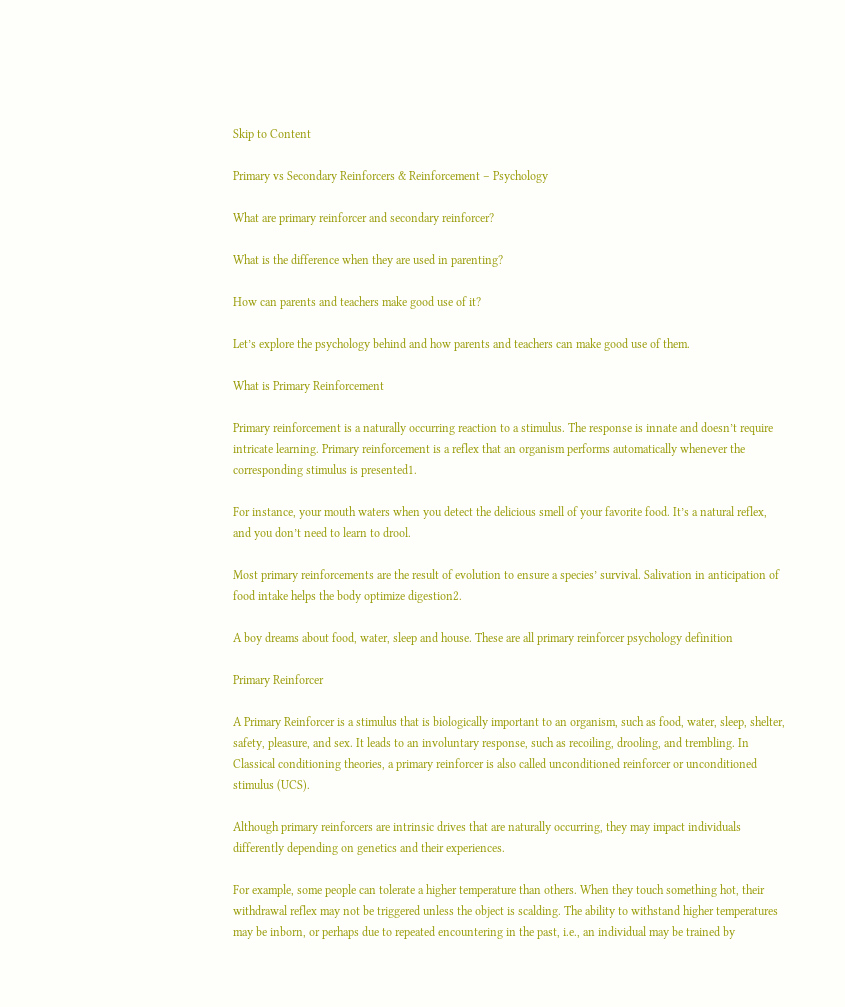Skip to Content

Primary vs Secondary Reinforcers & Reinforcement – Psychology

What are primary reinforcer and secondary reinforcer?

What is the difference when they are used in parenting?

How can parents and teachers make good use of it?

Let’s explore the psychology behind and how parents and teachers can make good use of them.

What is Primary Reinforcement

Primary reinforcement is a naturally occurring reaction to a stimulus. The response is innate and doesn’t require intricate learning. Primary reinforcement is a reflex that an organism performs automatically whenever the corresponding stimulus is presented1.

For instance, your mouth waters when you detect the delicious smell of your favorite food. It’s a natural reflex, and you don’t need to learn to drool.

Most primary reinforcements are the result of evolution to ensure a species’ survival. Salivation in anticipation of food intake helps the body optimize digestion2.

A boy dreams about food, water, sleep and house. These are all primary reinforcer psychology definition

Primary Reinforcer

A Primary Reinforcer is a stimulus that is biologically important to an organism, such as food, water, sleep, shelter, safety, pleasure, and sex. It leads to an involuntary response, such as recoiling, drooling, and trembling. In Classical conditioning theories, a primary reinforcer is also called unconditioned reinforcer or unconditioned stimulus (UCS).

Although primary reinforcers are intrinsic drives that are naturally occurring, they may impact individuals differently depending on genetics and their experiences.

For example, some people can tolerate a higher temperature than others. When they touch something hot, their withdrawal reflex may not be triggered unless the object is scalding. The ability to withstand higher temperatures may be inborn, or perhaps due to repeated encountering in the past, i.e., an individual may be trained by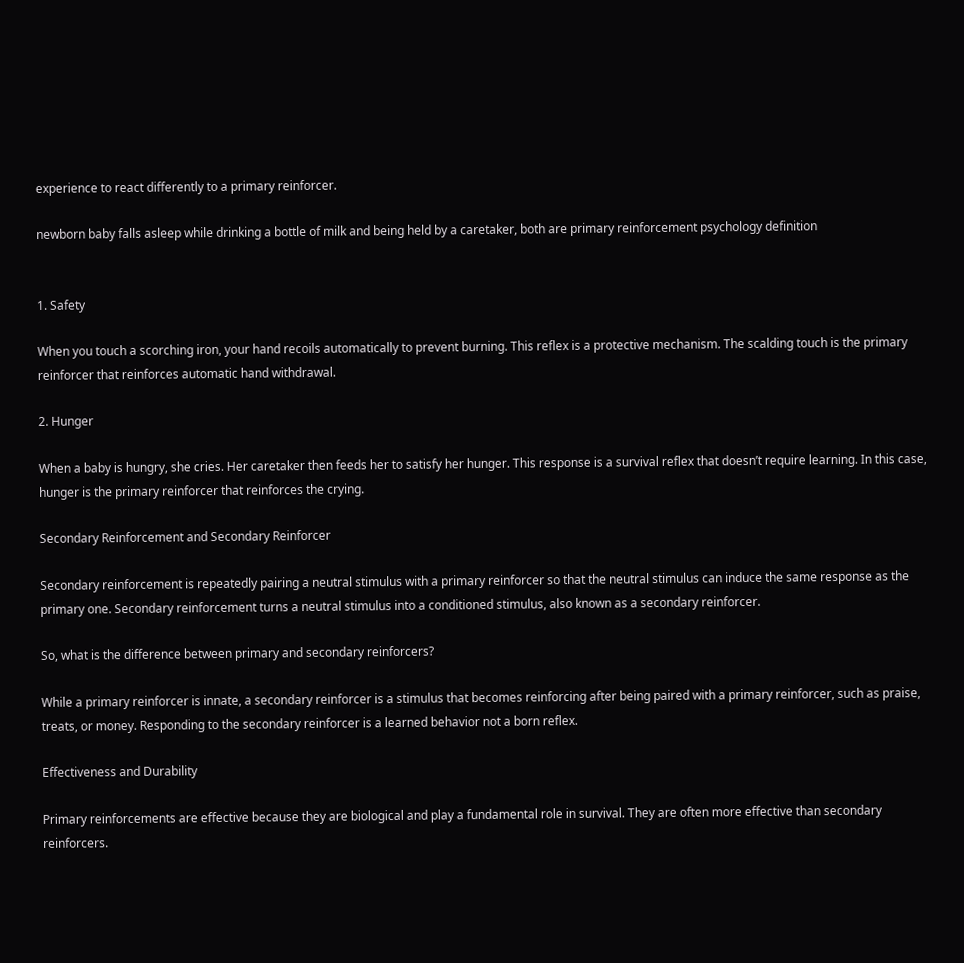experience to react differently to a primary reinforcer.

newborn baby falls asleep while drinking a bottle of milk and being held by a caretaker, both are primary reinforcement psychology definition


1. Safety

When you touch a scorching iron, your hand recoils automatically to prevent burning. This reflex is a protective mechanism. The scalding touch is the primary reinforcer that reinforces automatic hand withdrawal.

2. Hunger

When a baby is hungry, she cries. Her caretaker then feeds her to satisfy her hunger. This response is a survival reflex that doesn’t require learning. In this case, hunger is the primary reinforcer that reinforces the crying.

Secondary Reinforcement and Secondary Reinforcer

Secondary reinforcement is repeatedly pairing a neutral stimulus with a primary reinforcer so that the neutral stimulus can induce the same response as the primary one. Secondary reinforcement turns a neutral stimulus into a conditioned stimulus, also known as a secondary reinforcer.

So, what is the difference between primary and secondary reinforcers?

While a primary reinforcer is innate, a secondary reinforcer is a stimulus that becomes reinforcing after being paired with a primary reinforcer, such as praise, treats, or money. Responding to the secondary reinforcer is a learned behavior not a born reflex.

Effectiveness and Durability

Primary reinforcements are effective because they are biological and play a fundamental role in survival. They are often more effective than secondary reinforcers.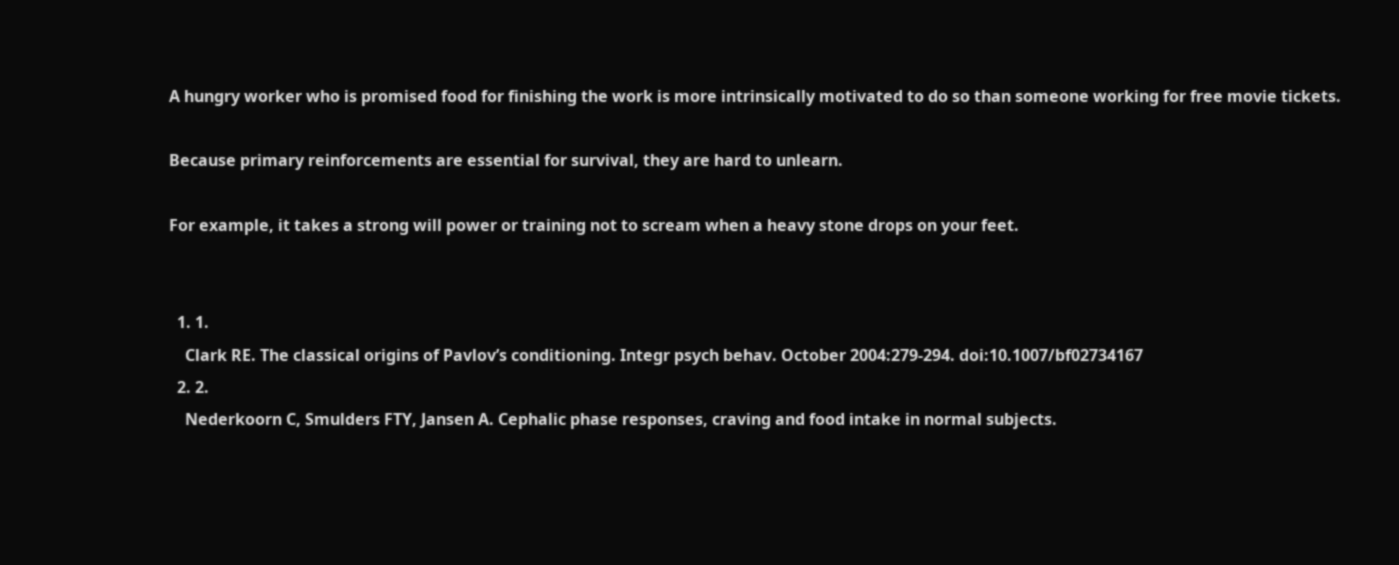A hungry worker who is promised food for finishing the work is more intrinsically motivated to do so than someone working for free movie tickets.

Because primary reinforcements are essential for survival, they are hard to unlearn.

For example, it takes a strong will power or training not to scream when a heavy stone drops on your feet.


  1. 1.
    Clark RE. The classical origins of Pavlov’s conditioning. Integr psych behav. October 2004:279-294. doi:10.1007/bf02734167
  2. 2.
    Nederkoorn C, Smulders FTY, Jansen A. Cephalic phase responses, craving and food intake in normal subjects.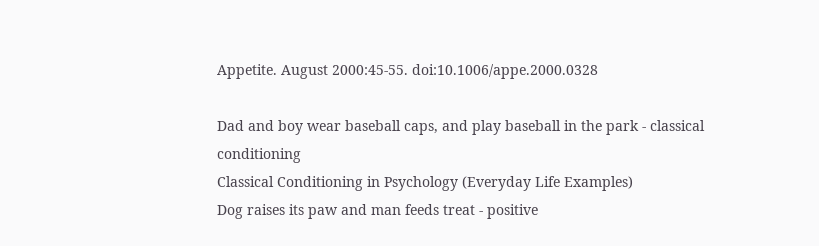Appetite. August 2000:45-55. doi:10.1006/appe.2000.0328

Dad and boy wear baseball caps, and play baseball in the park - classical conditioning
Classical Conditioning in Psychology (Everyday Life Examples)
Dog raises its paw and man feeds treat - positive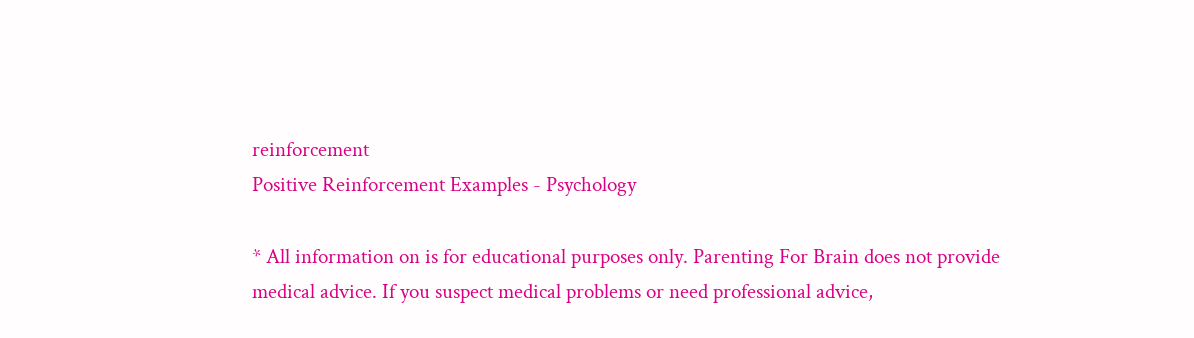reinforcement
Positive Reinforcement Examples - Psychology

* All information on is for educational purposes only. Parenting For Brain does not provide medical advice. If you suspect medical problems or need professional advice,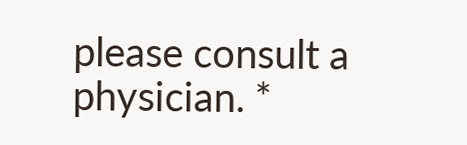please consult a physician. *